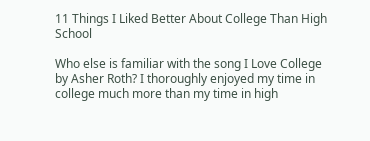11 Things I Liked Better About College Than High School

Who else is familiar with the song I Love College by Asher Roth? I thoroughly enjoyed my time in college much more than my time in high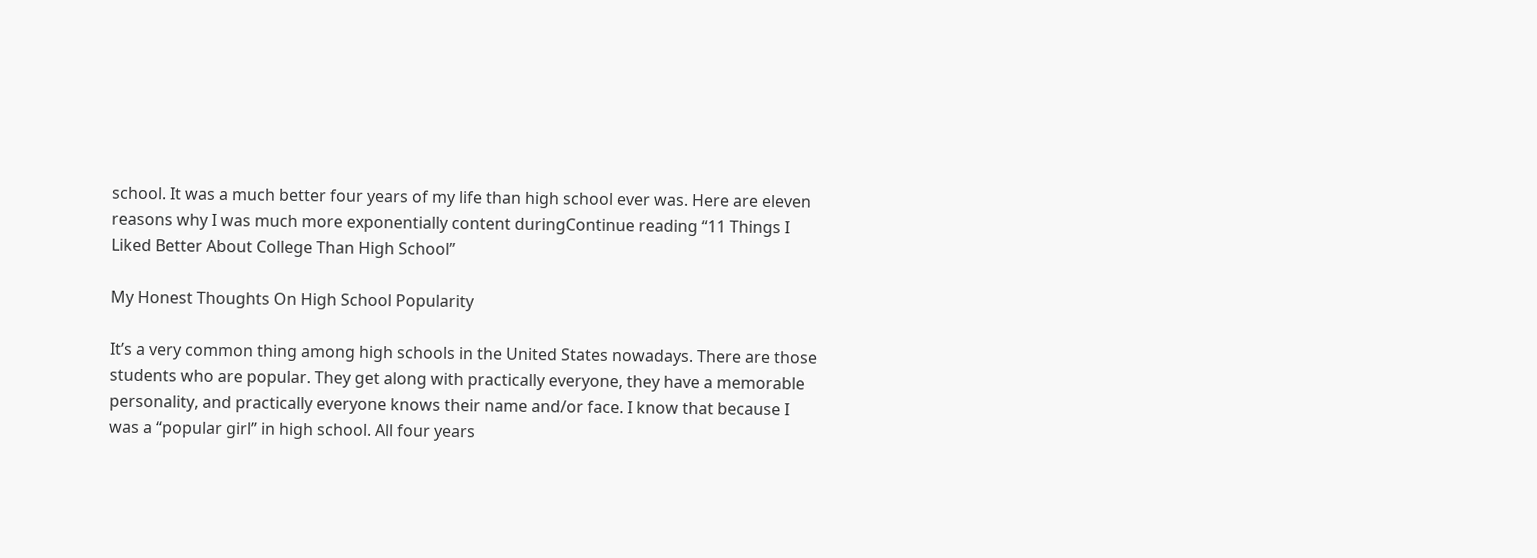school. It was a much better four years of my life than high school ever was. Here are eleven reasons why I was much more exponentially content duringContinue reading “11 Things I Liked Better About College Than High School”

My Honest Thoughts On High School Popularity

It’s a very common thing among high schools in the United States nowadays. There are those students who are popular. They get along with practically everyone, they have a memorable personality, and practically everyone knows their name and/or face. I know that because I was a “popular girl” in high school. All four years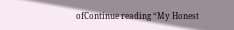ofContinue reading “My Honest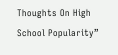Thoughts On High School Popularity”